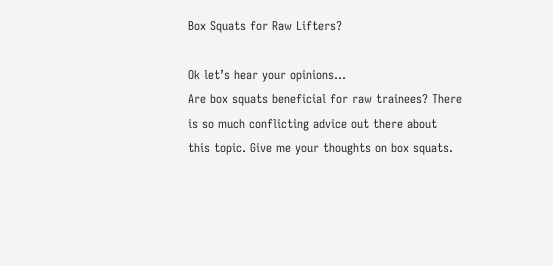Box Squats for Raw Lifters?

Ok let’s hear your opinions…
Are box squats beneficial for raw trainees? There is so much conflicting advice out there about this topic. Give me your thoughts on box squats.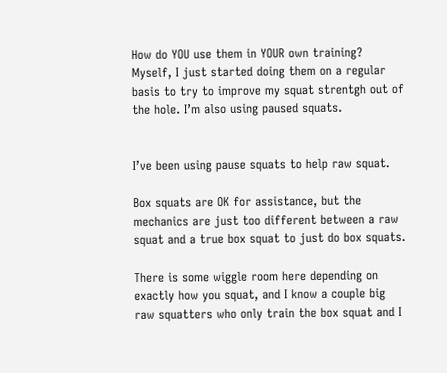How do YOU use them in YOUR own training?
Myself, I just started doing them on a regular basis to try to improve my squat strentgh out of the hole. I’m also using paused squats.


I’ve been using pause squats to help raw squat.

Box squats are OK for assistance, but the mechanics are just too different between a raw squat and a true box squat to just do box squats.

There is some wiggle room here depending on exactly how you squat, and I know a couple big raw squatters who only train the box squat and I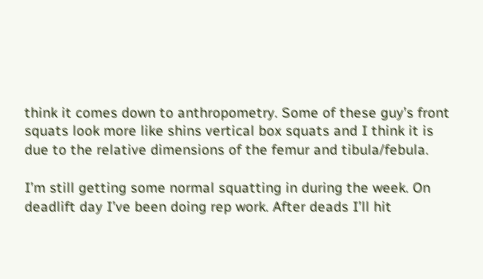think it comes down to anthropometry. Some of these guy’s front squats look more like shins vertical box squats and I think it is due to the relative dimensions of the femur and tibula/febula.

I’m still getting some normal squatting in during the week. On deadlift day I’ve been doing rep work. After deads I’ll hit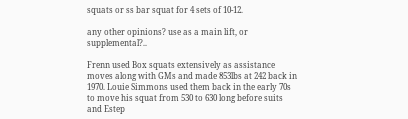squats or ss bar squat for 4 sets of 10-12.

any other opinions? use as a main lift, or supplemental?..

Frenn used Box squats extensively as assistance moves along with GMs and made 853lbs at 242 back in 1970. Louie Simmons used them back in the early 70s to move his squat from 530 to 630 long before suits and Estep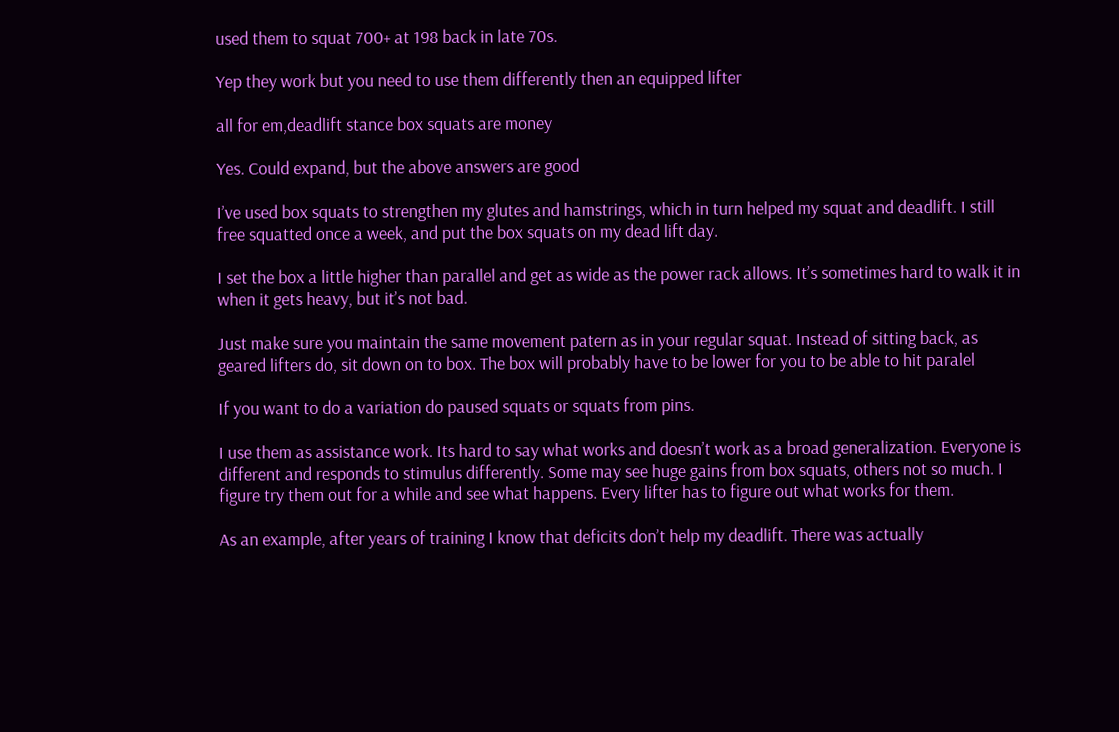used them to squat 700+ at 198 back in late 70s.

Yep they work but you need to use them differently then an equipped lifter

all for em,deadlift stance box squats are money

Yes. Could expand, but the above answers are good

I’ve used box squats to strengthen my glutes and hamstrings, which in turn helped my squat and deadlift. I still free squatted once a week, and put the box squats on my dead lift day.

I set the box a little higher than parallel and get as wide as the power rack allows. It’s sometimes hard to walk it in when it gets heavy, but it’s not bad.

Just make sure you maintain the same movement patern as in your regular squat. Instead of sitting back, as geared lifters do, sit down on to box. The box will probably have to be lower for you to be able to hit paralel

If you want to do a variation do paused squats or squats from pins.

I use them as assistance work. Its hard to say what works and doesn’t work as a broad generalization. Everyone is different and responds to stimulus differently. Some may see huge gains from box squats, others not so much. I figure try them out for a while and see what happens. Every lifter has to figure out what works for them.

As an example, after years of training I know that deficits don’t help my deadlift. There was actually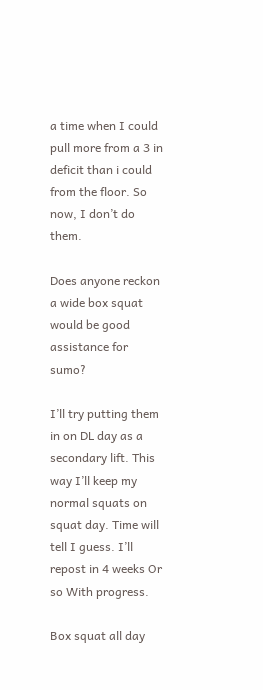a time when I could pull more from a 3 in deficit than i could from the floor. So now, I don’t do them.

Does anyone reckon a wide box squat would be good assistance for sumo?

I’ll try putting them in on DL day as a secondary lift. This way I’ll keep my normal squats on squat day. Time will tell I guess. I’ll repost in 4 weeks Or so With progress.

Box squat all day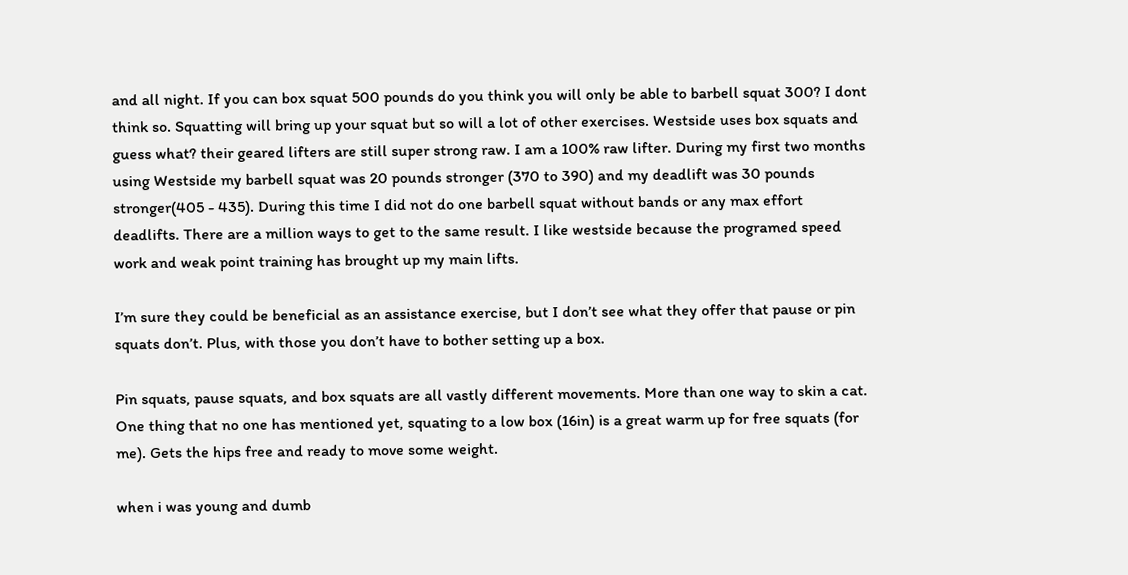and all night. If you can box squat 500 pounds do you think you will only be able to barbell squat 300? I dont think so. Squatting will bring up your squat but so will a lot of other exercises. Westside uses box squats and guess what? their geared lifters are still super strong raw. I am a 100% raw lifter. During my first two months using Westside my barbell squat was 20 pounds stronger (370 to 390) and my deadlift was 30 pounds stronger(405 - 435). During this time I did not do one barbell squat without bands or any max effort deadlifts. There are a million ways to get to the same result. I like westside because the programed speed work and weak point training has brought up my main lifts.

I’m sure they could be beneficial as an assistance exercise, but I don’t see what they offer that pause or pin squats don’t. Plus, with those you don’t have to bother setting up a box.

Pin squats, pause squats, and box squats are all vastly different movements. More than one way to skin a cat. One thing that no one has mentioned yet, squating to a low box (16in) is a great warm up for free squats (for me). Gets the hips free and ready to move some weight.

when i was young and dumb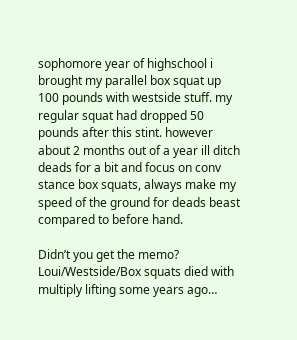sophomore year of highschool i brought my parallel box squat up 100 pounds with westside stuff. my regular squat had dropped 50 pounds after this stint. however about 2 months out of a year ill ditch deads for a bit and focus on conv stance box squats, always make my speed of the ground for deads beast compared to before hand.

Didn’t you get the memo? Loui/Westside/Box squats died with multiply lifting some years ago…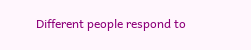Different people respond to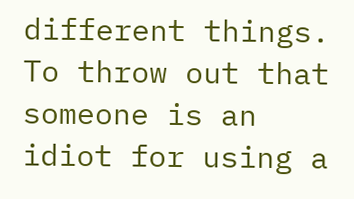different things. To throw out that someone is an idiot for using a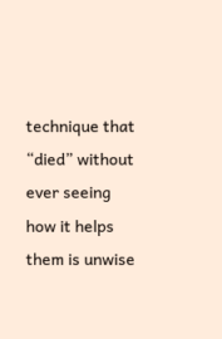technique that “died” without ever seeing how it helps them is unwise